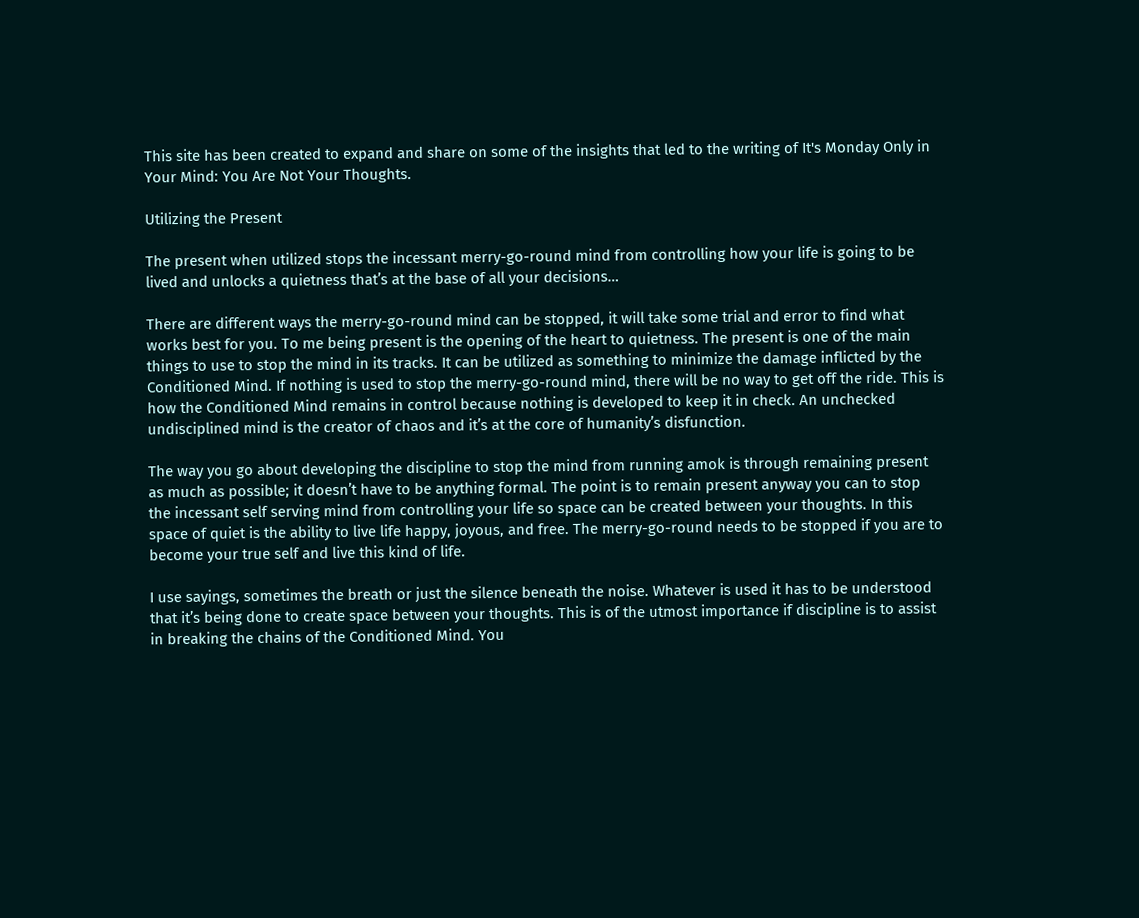This site has been created to expand and share on some of the insights that led to the writing of It's Monday Only in Your Mind: You Are Not Your Thoughts.

Utilizing the Present

The present when utilized stops the incessant merry-go-round mind from controlling how your life is going to be lived and unlocks a quietness that’s at the base of all your decisions…

There are different ways the merry-go-round mind can be stopped, it will take some trial and error to find what works best for you. To me being present is the opening of the heart to quietness. The present is one of the main things to use to stop the mind in its tracks. It can be utilized as something to minimize the damage inflicted by the Conditioned Mind. If nothing is used to stop the merry-go-round mind, there will be no way to get off the ride. This is how the Conditioned Mind remains in control because nothing is developed to keep it in check. An unchecked undisciplined mind is the creator of chaos and it’s at the core of humanity’s disfunction.

The way you go about developing the discipline to stop the mind from running amok is through remaining present as much as possible; it doesn’t have to be anything formal. The point is to remain present anyway you can to stop the incessant self serving mind from controlling your life so space can be created between your thoughts. In this space of quiet is the ability to live life happy, joyous, and free. The merry-go-round needs to be stopped if you are to become your true self and live this kind of life.

I use sayings, sometimes the breath or just the silence beneath the noise. Whatever is used it has to be understood that it’s being done to create space between your thoughts. This is of the utmost importance if discipline is to assist in breaking the chains of the Conditioned Mind. You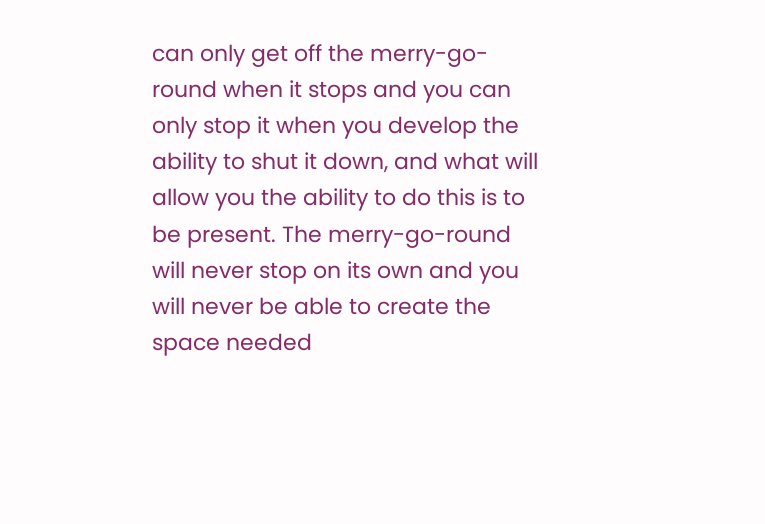can only get off the merry-go-round when it stops and you can only stop it when you develop the ability to shut it down, and what will allow you the ability to do this is to be present. The merry-go-round will never stop on its own and you will never be able to create the space needed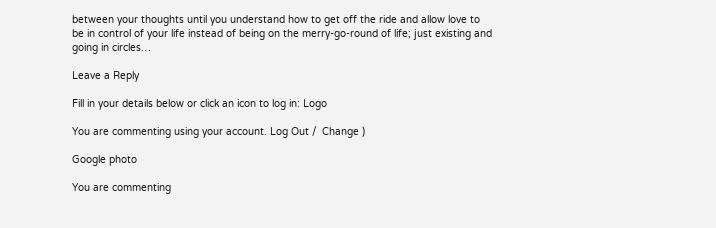between your thoughts until you understand how to get off the ride and allow love to be in control of your life instead of being on the merry-go-round of life; just existing and going in circles…

Leave a Reply

Fill in your details below or click an icon to log in: Logo

You are commenting using your account. Log Out /  Change )

Google photo

You are commenting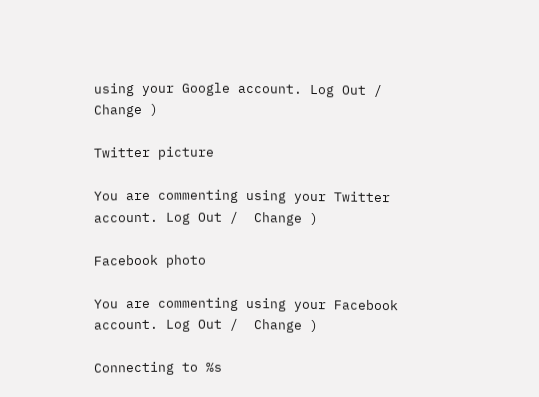using your Google account. Log Out /  Change )

Twitter picture

You are commenting using your Twitter account. Log Out /  Change )

Facebook photo

You are commenting using your Facebook account. Log Out /  Change )

Connecting to %s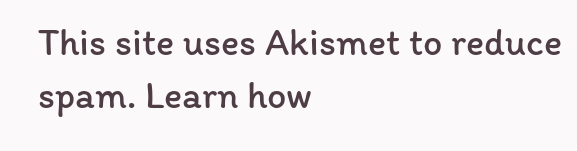This site uses Akismet to reduce spam. Learn how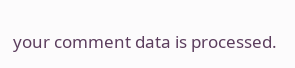your comment data is processed.